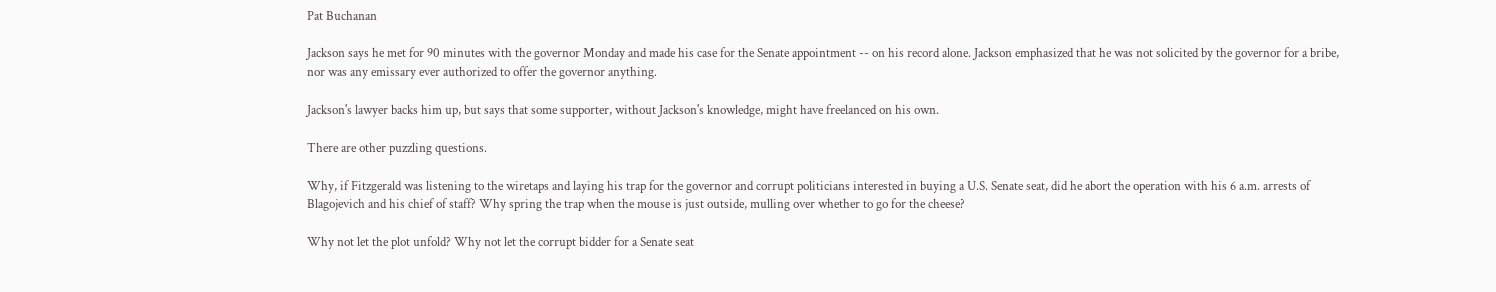Pat Buchanan

Jackson says he met for 90 minutes with the governor Monday and made his case for the Senate appointment -- on his record alone. Jackson emphasized that he was not solicited by the governor for a bribe, nor was any emissary ever authorized to offer the governor anything.

Jackson's lawyer backs him up, but says that some supporter, without Jackson's knowledge, might have freelanced on his own.

There are other puzzling questions.

Why, if Fitzgerald was listening to the wiretaps and laying his trap for the governor and corrupt politicians interested in buying a U.S. Senate seat, did he abort the operation with his 6 a.m. arrests of Blagojevich and his chief of staff? Why spring the trap when the mouse is just outside, mulling over whether to go for the cheese?

Why not let the plot unfold? Why not let the corrupt bidder for a Senate seat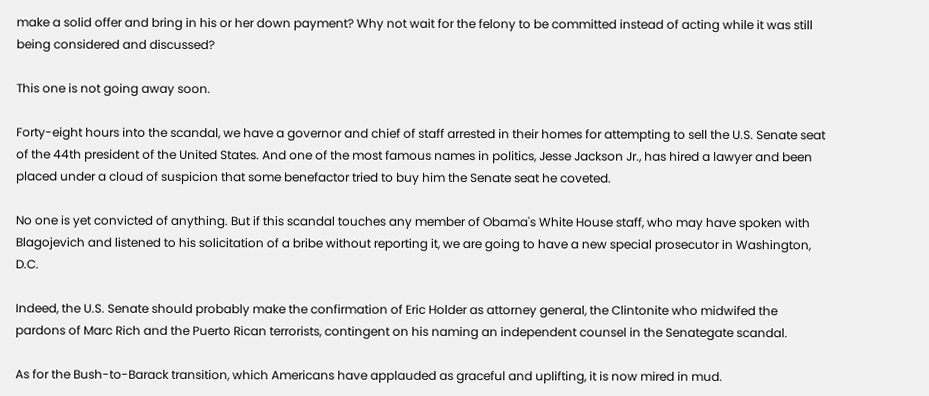make a solid offer and bring in his or her down payment? Why not wait for the felony to be committed instead of acting while it was still being considered and discussed?

This one is not going away soon.

Forty-eight hours into the scandal, we have a governor and chief of staff arrested in their homes for attempting to sell the U.S. Senate seat of the 44th president of the United States. And one of the most famous names in politics, Jesse Jackson Jr., has hired a lawyer and been placed under a cloud of suspicion that some benefactor tried to buy him the Senate seat he coveted.

No one is yet convicted of anything. But if this scandal touches any member of Obama's White House staff, who may have spoken with Blagojevich and listened to his solicitation of a bribe without reporting it, we are going to have a new special prosecutor in Washington, D.C.

Indeed, the U.S. Senate should probably make the confirmation of Eric Holder as attorney general, the Clintonite who midwifed the pardons of Marc Rich and the Puerto Rican terrorists, contingent on his naming an independent counsel in the Senategate scandal.

As for the Bush-to-Barack transition, which Americans have applauded as graceful and uplifting, it is now mired in mud.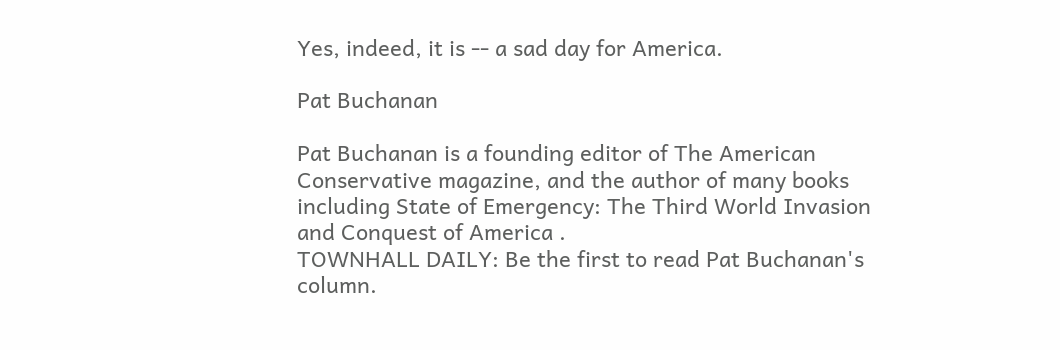Yes, indeed, it is -- a sad day for America.

Pat Buchanan

Pat Buchanan is a founding editor of The American Conservative magazine, and the author of many books including State of Emergency: The Third World Invasion and Conquest of America .
TOWNHALL DAILY: Be the first to read Pat Buchanan's column.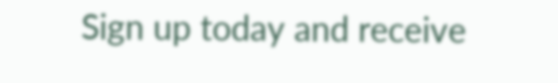Sign up today and receive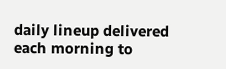daily lineup delivered each morning to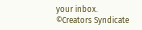your inbox.
©Creators Syndicate